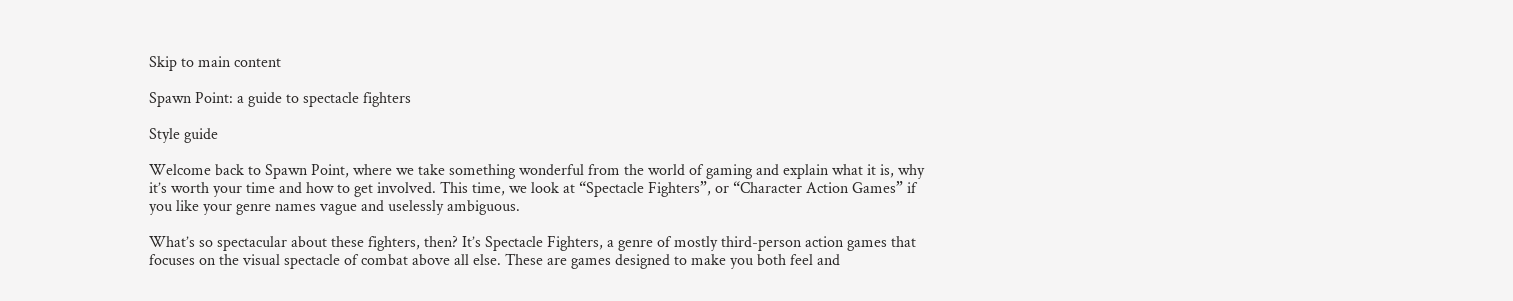Skip to main content

Spawn Point: a guide to spectacle fighters

Style guide

Welcome back to Spawn Point, where we take something wonderful from the world of gaming and explain what it is, why it’s worth your time and how to get involved. This time, we look at “Spectacle Fighters”, or “Character Action Games” if you like your genre names vague and uselessly ambiguous.

What’s so spectacular about these fighters, then? It’s Spectacle Fighters, a genre of mostly third-person action games that focuses on the visual spectacle of combat above all else. These are games designed to make you both feel and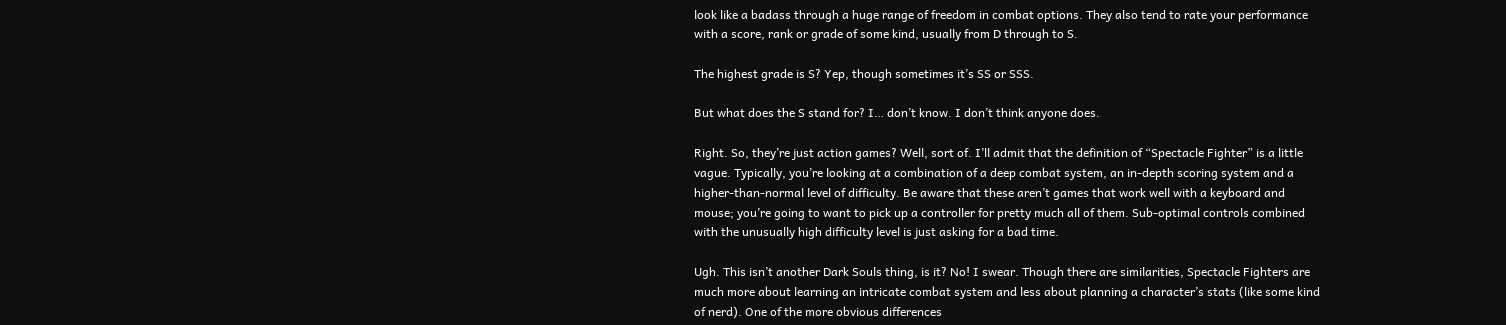look like a badass through a huge range of freedom in combat options. They also tend to rate your performance with a score, rank or grade of some kind, usually from D through to S.

The highest grade is S? Yep, though sometimes it’s SS or SSS.

But what does the S stand for? I… don’t know. I don’t think anyone does.

Right. So, they’re just action games? Well, sort of. I’ll admit that the definition of “Spectacle Fighter” is a little vague. Typically, you’re looking at a combination of a deep combat system, an in-depth scoring system and a higher-than-normal level of difficulty. Be aware that these aren’t games that work well with a keyboard and mouse; you’re going to want to pick up a controller for pretty much all of them. Sub-optimal controls combined with the unusually high difficulty level is just asking for a bad time.

Ugh. This isn’t another Dark Souls thing, is it? No! I swear. Though there are similarities, Spectacle Fighters are much more about learning an intricate combat system and less about planning a character’s stats (like some kind of nerd). One of the more obvious differences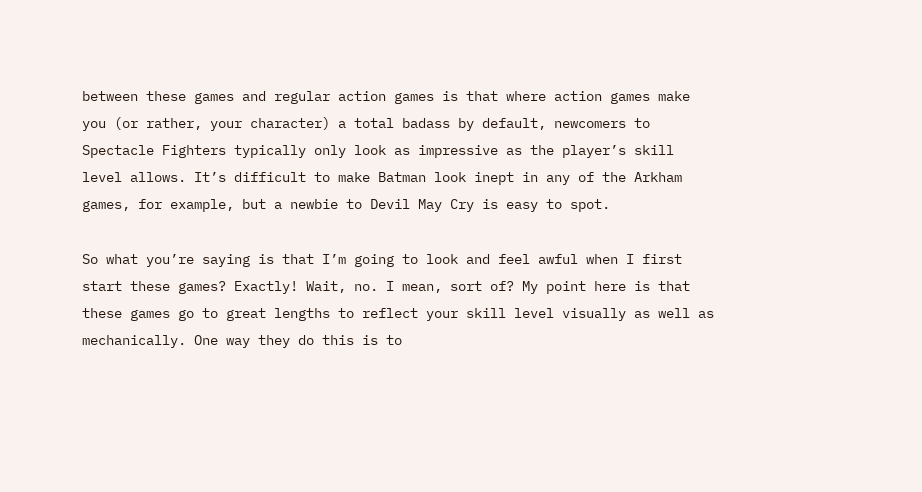between these games and regular action games is that where action games make you (or rather, your character) a total badass by default, newcomers to Spectacle Fighters typically only look as impressive as the player’s skill level allows. It’s difficult to make Batman look inept in any of the Arkham games, for example, but a newbie to Devil May Cry is easy to spot.

So what you’re saying is that I’m going to look and feel awful when I first start these games? Exactly! Wait, no. I mean, sort of? My point here is that these games go to great lengths to reflect your skill level visually as well as mechanically. One way they do this is to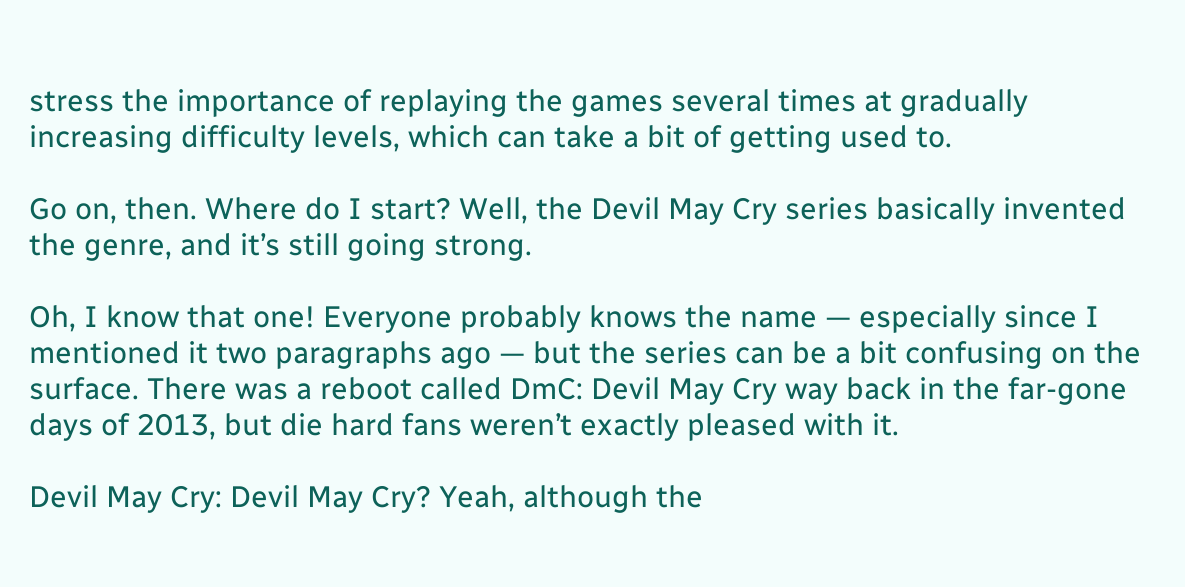stress the importance of replaying the games several times at gradually increasing difficulty levels, which can take a bit of getting used to.

Go on, then. Where do I start? Well, the Devil May Cry series basically invented the genre, and it’s still going strong.

Oh, I know that one! Everyone probably knows the name — especially since I mentioned it two paragraphs ago — but the series can be a bit confusing on the surface. There was a reboot called DmC: Devil May Cry way back in the far-gone days of 2013, but die hard fans weren’t exactly pleased with it.

Devil May Cry: Devil May Cry? Yeah, although the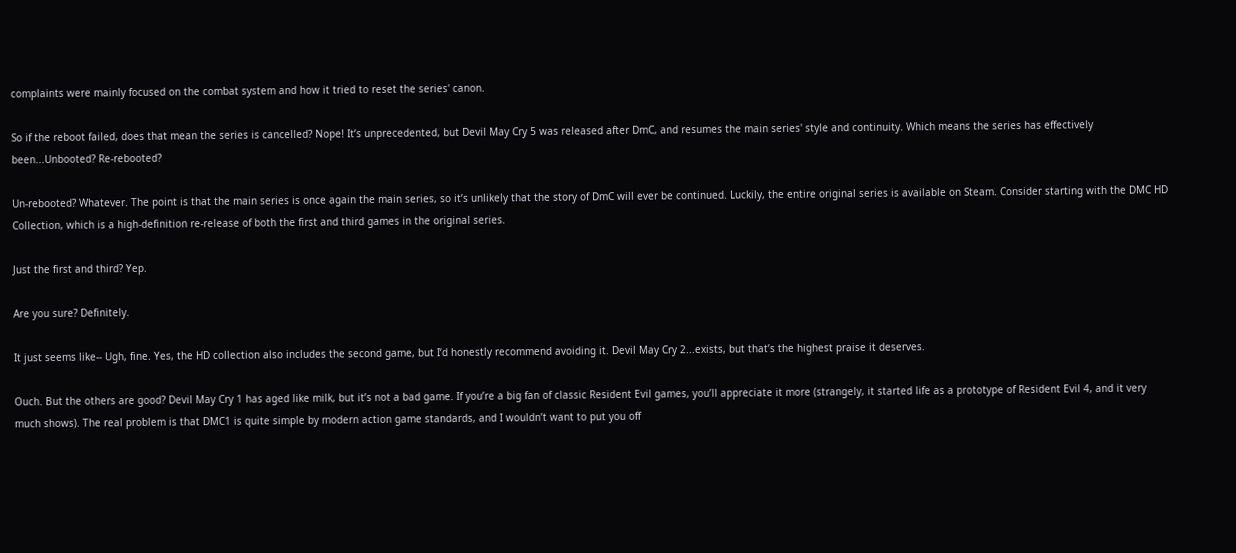complaints were mainly focused on the combat system and how it tried to reset the series' canon.

So if the reboot failed, does that mean the series is cancelled? Nope! It’s unprecedented, but Devil May Cry 5 was released after DmC, and resumes the main series' style and continuity. Which means the series has effectively been...Unbooted? Re-rebooted?

Un-rebooted? Whatever. The point is that the main series is once again the main series, so it’s unlikely that the story of DmC will ever be continued. Luckily, the entire original series is available on Steam. Consider starting with the DMC HD Collection, which is a high-definition re-release of both the first and third games in the original series.

Just the first and third? Yep.

Are you sure? Definitely.

It just seems like-- Ugh, fine. Yes, the HD collection also includes the second game, but I’d honestly recommend avoiding it. Devil May Cry 2...exists, but that’s the highest praise it deserves.

Ouch. But the others are good? Devil May Cry 1 has aged like milk, but it’s not a bad game. If you’re a big fan of classic Resident Evil games, you’ll appreciate it more (strangely, it started life as a prototype of Resident Evil 4, and it very much shows). The real problem is that DMC1 is quite simple by modern action game standards, and I wouldn’t want to put you off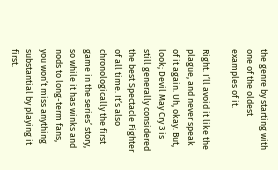the genre by starting with one of the oldest examples of it.

Right. I’ll avoid it like the plague, and never speak of it again. Uh, okay. But, look; Devil May Cry 3 is still generally considered the best Spectacle Fighter of all time. It’s also chronologically the first game in the series’ story, so while it has winks and nods to long-term fans, you won’t miss anything substantial by playing it first.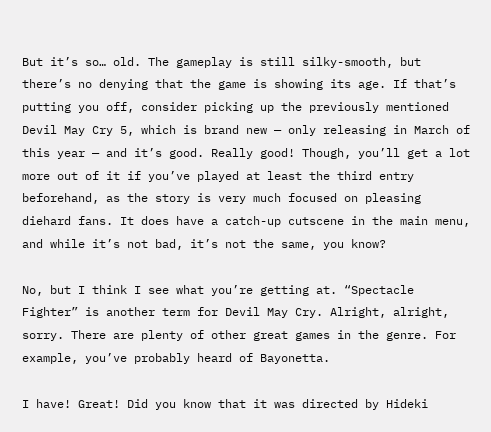But it’s so… old. The gameplay is still silky-smooth, but there’s no denying that the game is showing its age. If that’s putting you off, consider picking up the previously mentioned Devil May Cry 5, which is brand new — only releasing in March of this year — and it’s good. Really good! Though, you’ll get a lot more out of it if you’ve played at least the third entry beforehand, as the story is very much focused on pleasing diehard fans. It does have a catch-up cutscene in the main menu, and while it’s not bad, it’s not the same, you know?

No, but I think I see what you’re getting at. “Spectacle Fighter” is another term for Devil May Cry. Alright, alright, sorry. There are plenty of other great games in the genre. For example, you’ve probably heard of Bayonetta.

I have! Great! Did you know that it was directed by Hideki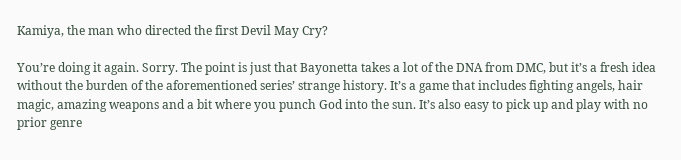Kamiya, the man who directed the first Devil May Cry?

You’re doing it again. Sorry. The point is just that Bayonetta takes a lot of the DNA from DMC, but it’s a fresh idea without the burden of the aforementioned series’ strange history. It’s a game that includes fighting angels, hair magic, amazing weapons and a bit where you punch God into the sun. It’s also easy to pick up and play with no prior genre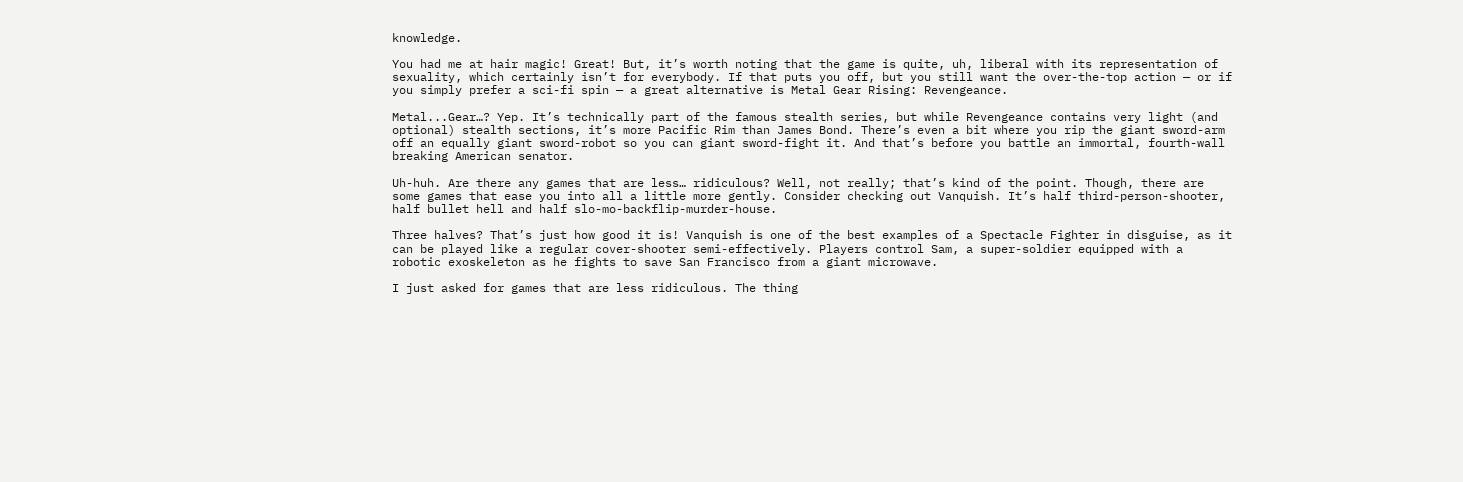knowledge.

You had me at hair magic! Great! But, it’s worth noting that the game is quite, uh, liberal with its representation of sexuality, which certainly isn’t for everybody. If that puts you off, but you still want the over-the-top action — or if you simply prefer a sci-fi spin — a great alternative is Metal Gear Rising: Revengeance.

Metal...Gear…? Yep. It’s technically part of the famous stealth series, but while Revengeance contains very light (and optional) stealth sections, it’s more Pacific Rim than James Bond. There’s even a bit where you rip the giant sword-arm off an equally giant sword-robot so you can giant sword-fight it. And that’s before you battle an immortal, fourth-wall breaking American senator.

Uh-huh. Are there any games that are less… ridiculous? Well, not really; that’s kind of the point. Though, there are some games that ease you into all a little more gently. Consider checking out Vanquish. It’s half third-person-shooter, half bullet hell and half slo-mo-backflip-murder-house.

Three halves? That’s just how good it is! Vanquish is one of the best examples of a Spectacle Fighter in disguise, as it can be played like a regular cover-shooter semi-effectively. Players control Sam, a super-soldier equipped with a robotic exoskeleton as he fights to save San Francisco from a giant microwave.

I just asked for games that are less ridiculous. The thing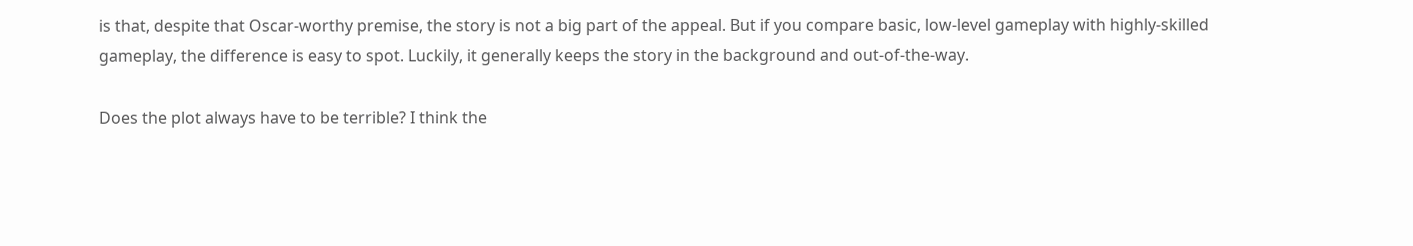is that, despite that Oscar-worthy premise, the story is not a big part of the appeal. But if you compare basic, low-level gameplay with highly-skilled gameplay, the difference is easy to spot. Luckily, it generally keeps the story in the background and out-of-the-way.

Does the plot always have to be terrible? I think the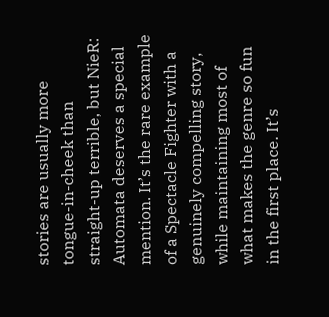stories are usually more tongue-in-cheek than straight-up terrible, but NieR: Automata deserves a special mention. It’s the rare example of a Spectacle Fighter with a genuinely compelling story, while maintaining most of what makes the genre so fun in the first place. It’s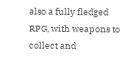also a fully fledged RPG, with weapons to collect and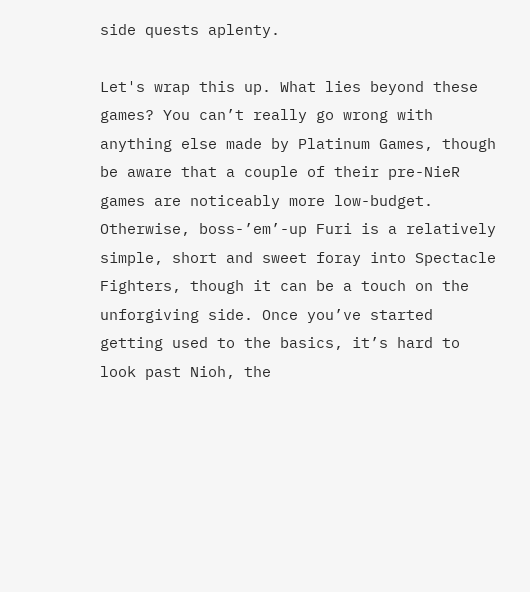side quests aplenty.

Let's wrap this up. What lies beyond these games? You can’t really go wrong with anything else made by Platinum Games, though be aware that a couple of their pre-NieR games are noticeably more low-budget. Otherwise, boss-’em’-up Furi is a relatively simple, short and sweet foray into Spectacle Fighters, though it can be a touch on the unforgiving side. Once you’ve started getting used to the basics, it’s hard to look past Nioh, the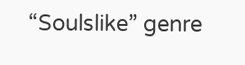“Soulslike” genre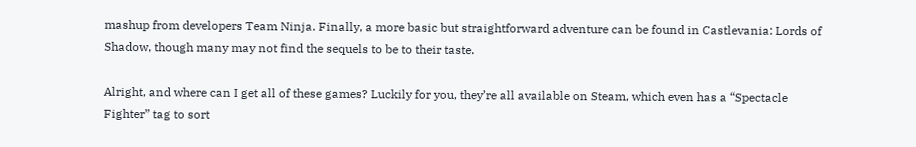mashup from developers Team Ninja. Finally, a more basic but straightforward adventure can be found in Castlevania: Lords of Shadow, though many may not find the sequels to be to their taste.

Alright, and where can I get all of these games? Luckily for you, they’re all available on Steam, which even has a “Spectacle Fighter” tag to sort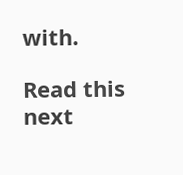with.

Read this next